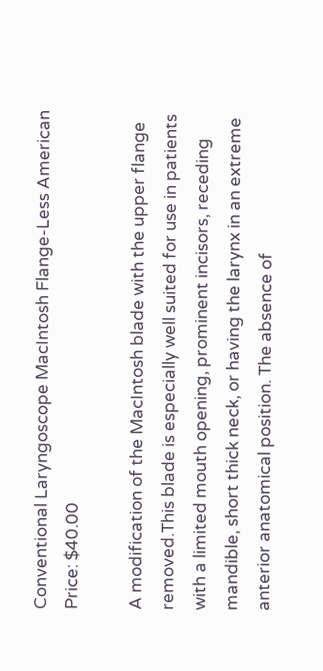Conventional Laryngoscope MacIntosh Flange-Less American Price: $40.00

A modification of the MacIntosh blade with the upper flange removed.This blade is especially well suited for use in patients with a limited mouth opening, prominent incisors, receding mandible, short thick neck, or having the larynx in an extreme anterior anatomical position. The absence of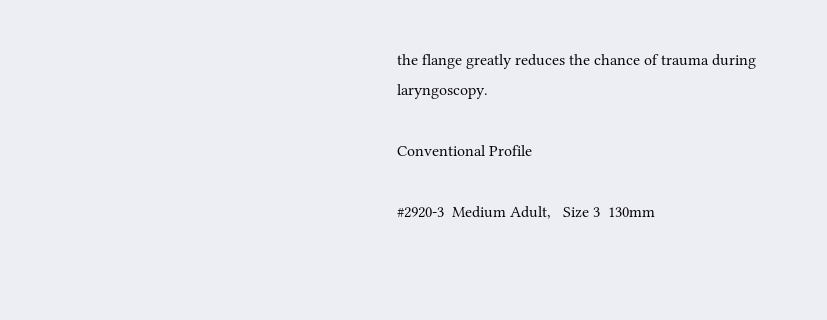the flange greatly reduces the chance of trauma during laryngoscopy.

Conventional Profile

#2920-3  Medium Adult,   Size 3  130mm